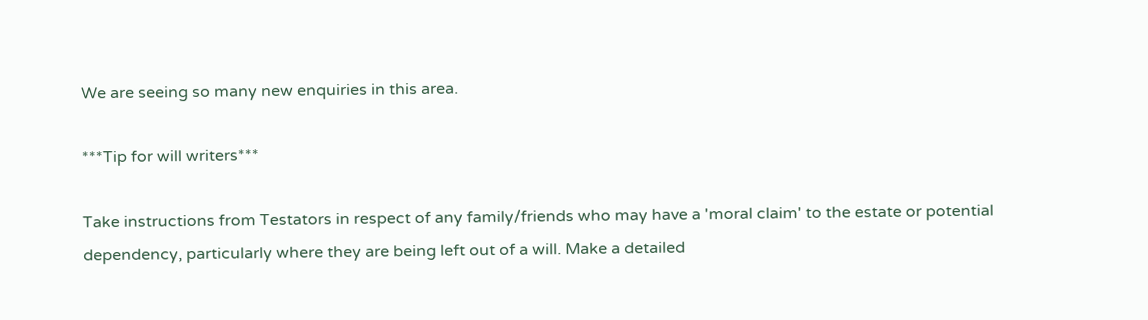We are seeing so many new enquiries in this area.

***Tip for will writers***

Take instructions from Testators in respect of any family/friends who may have a 'moral claim' to the estate or potential dependency, particularly where they are being left out of a will. Make a detailed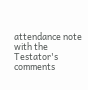attendance note with the Testator's comments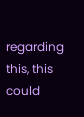regarding this, this could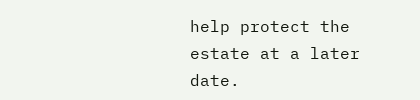help protect the estate at a later date.